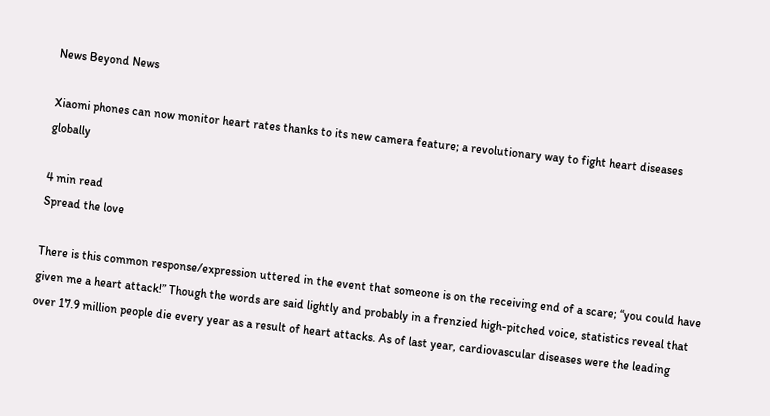News Beyond News

Xiaomi phones can now monitor heart rates thanks to its new camera feature; a revolutionary way to fight heart diseases globally

4 min read
Spread the love

There is this common response/expression uttered in the event that someone is on the receiving end of a scare; “you could have given me a heart attack!” Though the words are said lightly and probably in a frenzied high-pitched voice, statistics reveal that over 17.9 million people die every year as a result of heart attacks. As of last year, cardiovascular diseases were the leading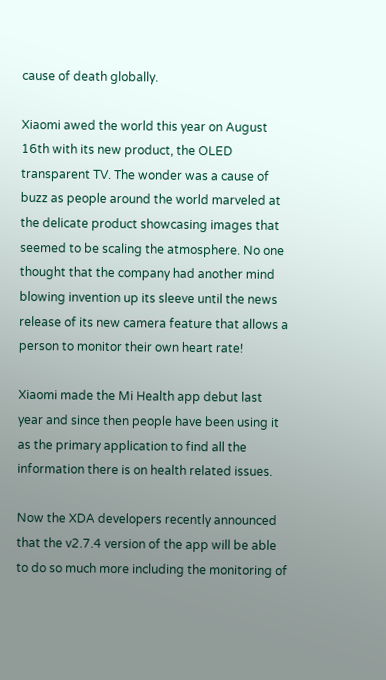cause of death globally.

Xiaomi awed the world this year on August 16th with its new product, the OLED transparent TV. The wonder was a cause of buzz as people around the world marveled at the delicate product showcasing images that seemed to be scaling the atmosphere. No one thought that the company had another mind blowing invention up its sleeve until the news release of its new camera feature that allows a person to monitor their own heart rate!

Xiaomi made the Mi Health app debut last year and since then people have been using it as the primary application to find all the information there is on health related issues.

Now the XDA developers recently announced that the v2.7.4 version of the app will be able to do so much more including the monitoring of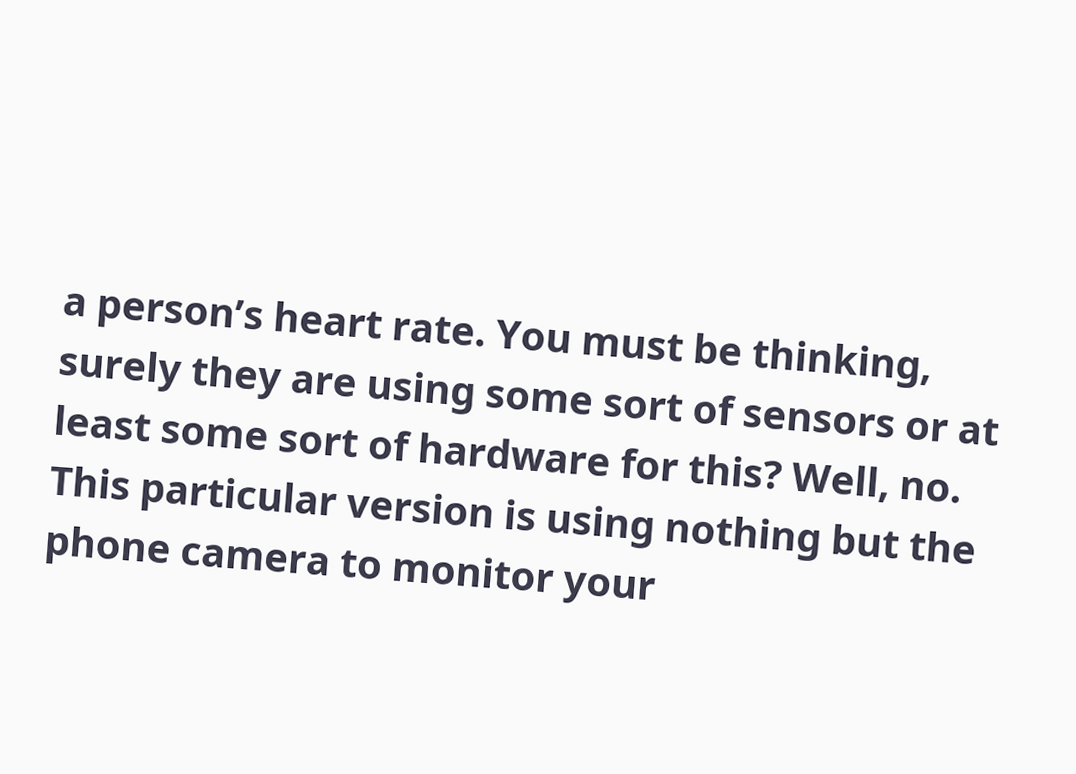a person’s heart rate. You must be thinking, surely they are using some sort of sensors or at least some sort of hardware for this? Well, no. This particular version is using nothing but the phone camera to monitor your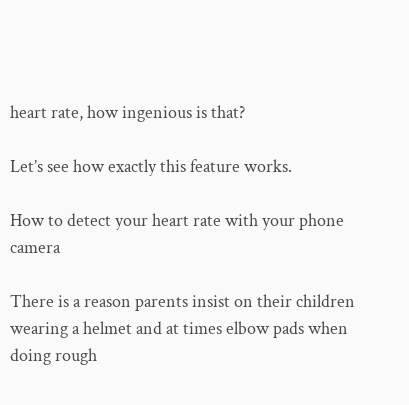heart rate, how ingenious is that?

Let’s see how exactly this feature works.

How to detect your heart rate with your phone camera

There is a reason parents insist on their children wearing a helmet and at times elbow pads when doing rough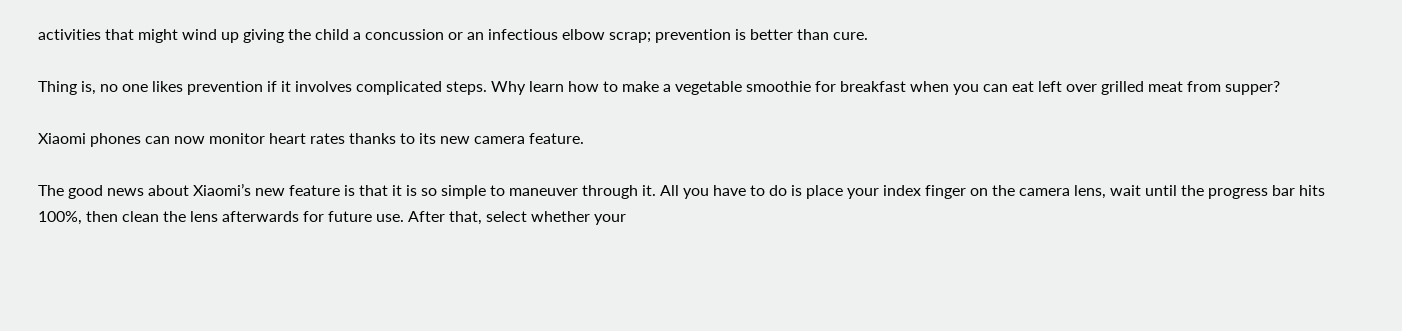activities that might wind up giving the child a concussion or an infectious elbow scrap; prevention is better than cure.

Thing is, no one likes prevention if it involves complicated steps. Why learn how to make a vegetable smoothie for breakfast when you can eat left over grilled meat from supper?

Xiaomi phones can now monitor heart rates thanks to its new camera feature.

The good news about Xiaomi’s new feature is that it is so simple to maneuver through it. All you have to do is place your index finger on the camera lens, wait until the progress bar hits 100%, then clean the lens afterwards for future use. After that, select whether your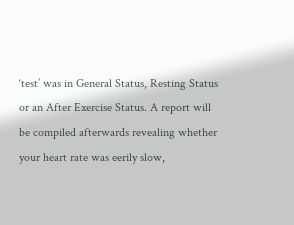‘test’ was in General Status, Resting Status or an After Exercise Status. A report will be compiled afterwards revealing whether your heart rate was eerily slow,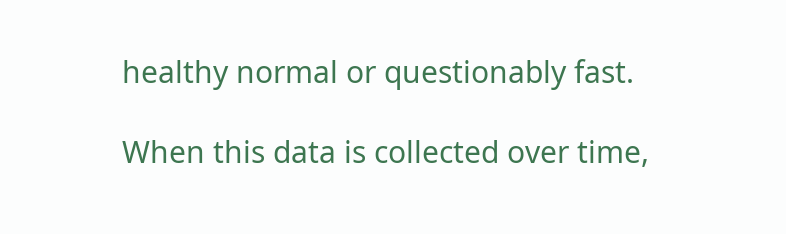healthy normal or questionably fast.

When this data is collected over time,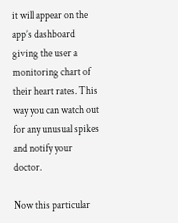it will appear on the app’s dashboard giving the user a monitoring chart of their heart rates. This way you can watch out for any unusual spikes and notify your doctor.

Now this particular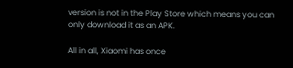version is not in the Play Store which means you can only download it as an APK.

All in all, Xiaomi has once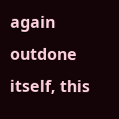again outdone itself, this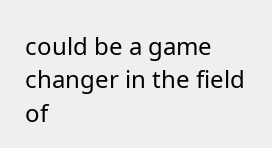could be a game changer in the field of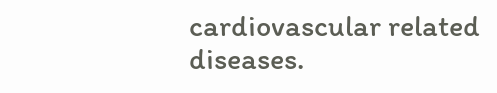cardiovascular related diseases.